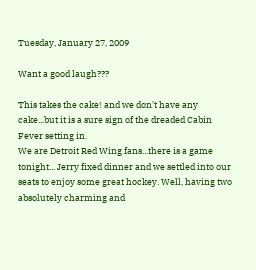Tuesday, January 27, 2009

Want a good laugh???

This takes the cake! and we don't have any cake...but it is a sure sign of the dreaded Cabin Fever setting in.
We are Detroit Red Wing fans...there is a game tonight... Jerry fixed dinner and we settled into our seats to enjoy some great hockey. Well, having two absolutely charming and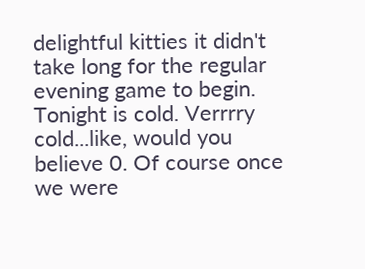delightful kitties it didn't take long for the regular evening game to begin. Tonight is cold. Verrrry cold...like, would you believe 0. Of course once we were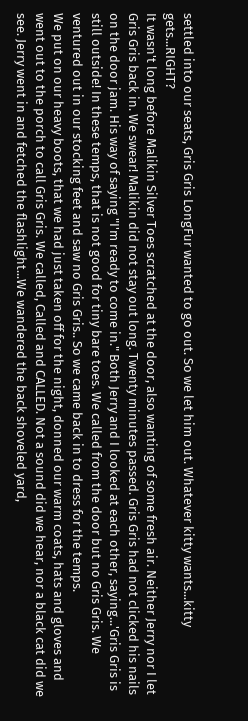settled into our seats, Gris Gris LongFur wanted to go out. So we let him out. Whatever kitty wants...kitty gets...RIGHT?
It wasn't long before Malikin Silver Toes scratched at the door, also wanting of some fresh air. Neither Jerry nor I let Gris Gris back in. We swear! Malikin did not stay out long. Twenty minutes passed. Gris Gris had not clicked his nails on the door jam. His way of saying "I'm ready to come in." Both Jerry and I looked at each other, saying...'Gris Gris is still outside! In these temps, that is not good for tiny bare toes. We called from the door but no Gris Gris. We ventured out in our stocking feet and saw no Gris Gris.. So we came back in to dress for the temps.
We put on our heavy boots, that we had just taken off for the night, donned our warm coats, hats and gloves and went out to the porch to call Gris Gris. We called, Called and CALLED. Not a sound did we hear, nor a black cat did we see. Jerry went in and fetched the flashlight...We wandered the back shoveled yard,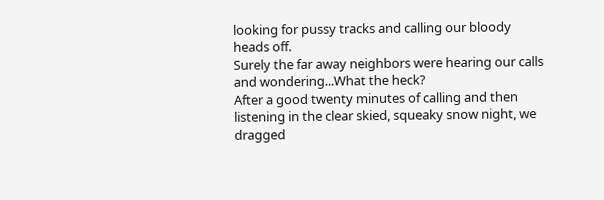looking for pussy tracks and calling our bloody heads off.
Surely the far away neighbors were hearing our calls and wondering...What the heck?
After a good twenty minutes of calling and then listening in the clear skied, squeaky snow night, we dragged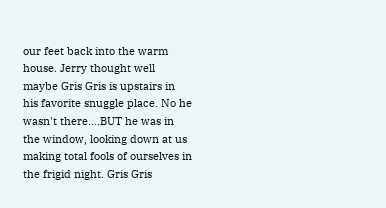our feet back into the warm house. Jerry thought well maybe Gris Gris is upstairs in his favorite snuggle place. No he wasn't there....BUT he was in the window, looking down at us making total fools of ourselves in the frigid night. Gris Gris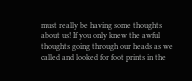must really be having some thoughts about us! If you only knew the awful thoughts going through our heads as we called and looked for foot prints in the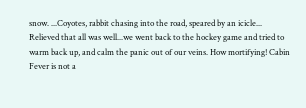snow. ...Coyotes, rabbit chasing into the road, speared by an icicle... Relieved that all was well...we went back to the hockey game and tried to warm back up, and calm the panic out of our veins. How mortifying! Cabin Fever is not a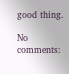good thing.

No comments: